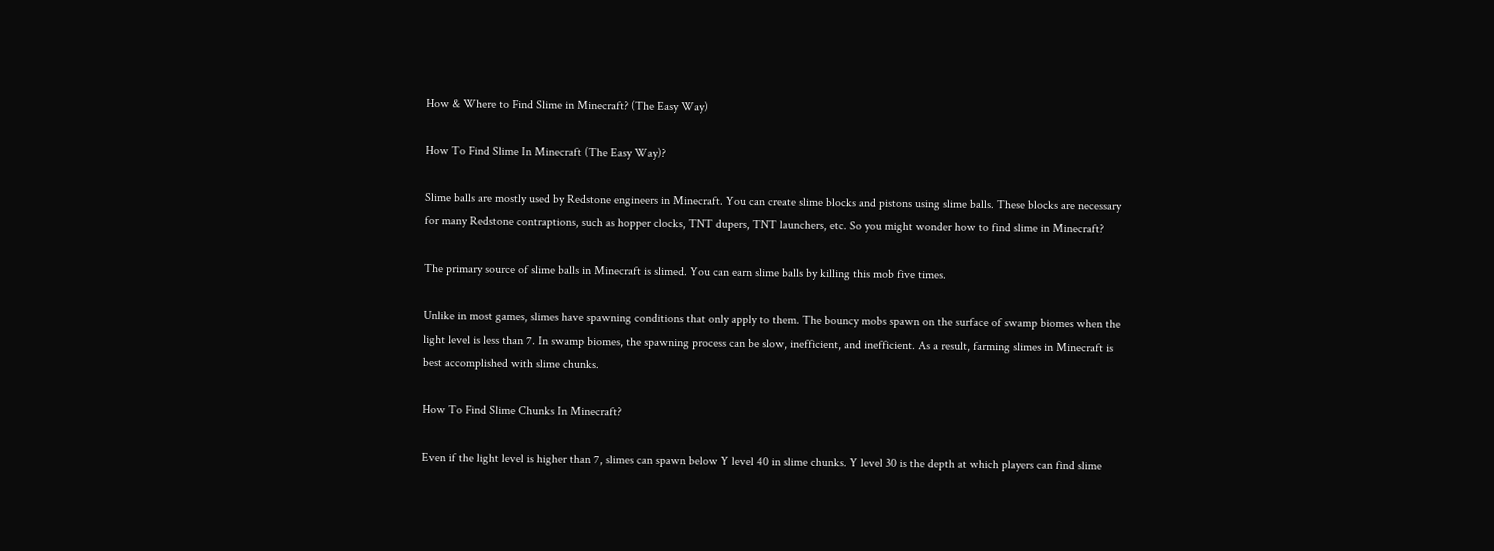How & Where to Find Slime in Minecraft? (The Easy Way)

How To Find Slime In Minecraft (The Easy Way)?

Slime balls are mostly used by Redstone engineers in Minecraft. You can create slime blocks and pistons using slime balls. These blocks are necessary for many Redstone contraptions, such as hopper clocks, TNT dupers, TNT launchers, etc. So you might wonder how to find slime in Minecraft?

The primary source of slime balls in Minecraft is slimed. You can earn slime balls by killing this mob five times.

Unlike in most games, slimes have spawning conditions that only apply to them. The bouncy mobs spawn on the surface of swamp biomes when the light level is less than 7. In swamp biomes, the spawning process can be slow, inefficient, and inefficient. As a result, farming slimes in Minecraft is best accomplished with slime chunks.

How To Find Slime Chunks In Minecraft?

Even if the light level is higher than 7, slimes can spawn below Y level 40 in slime chunks. Y level 30 is the depth at which players can find slime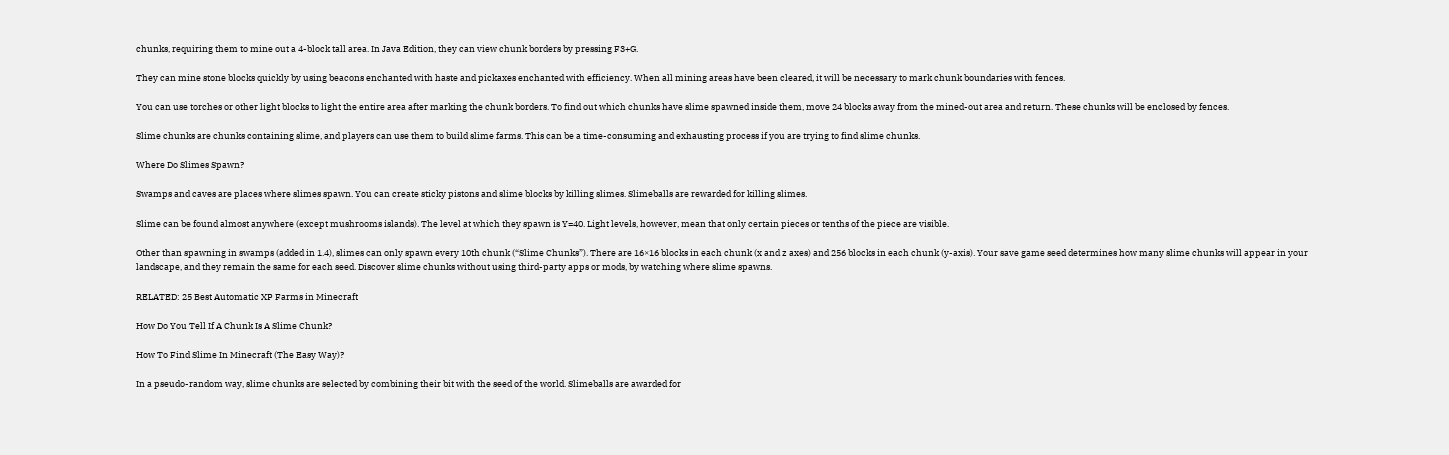chunks, requiring them to mine out a 4-block tall area. In Java Edition, they can view chunk borders by pressing F3+G.

They can mine stone blocks quickly by using beacons enchanted with haste and pickaxes enchanted with efficiency. When all mining areas have been cleared, it will be necessary to mark chunk boundaries with fences.

You can use torches or other light blocks to light the entire area after marking the chunk borders. To find out which chunks have slime spawned inside them, move 24 blocks away from the mined-out area and return. These chunks will be enclosed by fences.

Slime chunks are chunks containing slime, and players can use them to build slime farms. This can be a time-consuming and exhausting process if you are trying to find slime chunks.

Where Do Slimes Spawn?

Swamps and caves are places where slimes spawn. You can create sticky pistons and slime blocks by killing slimes. Slimeballs are rewarded for killing slimes.

Slime can be found almost anywhere (except mushrooms islands). The level at which they spawn is Y=40. Light levels, however, mean that only certain pieces or tenths of the piece are visible.

Other than spawning in swamps (added in 1.4), slimes can only spawn every 10th chunk (“Slime Chunks”). There are 16×16 blocks in each chunk (x and z axes) and 256 blocks in each chunk (y-axis). Your save game seed determines how many slime chunks will appear in your landscape, and they remain the same for each seed. Discover slime chunks without using third-party apps or mods, by watching where slime spawns.

RELATED: 25 Best Automatic XP Farms in Minecraft

How Do You Tell If A Chunk Is A Slime Chunk?

How To Find Slime In Minecraft (The Easy Way)?

In a pseudo-random way, slime chunks are selected by combining their bit with the seed of the world. Slimeballs are awarded for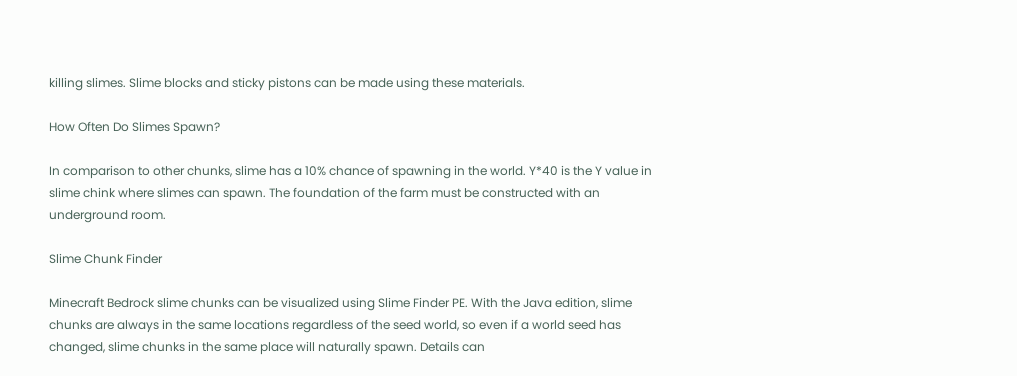killing slimes. Slime blocks and sticky pistons can be made using these materials.

How Often Do Slimes Spawn?

In comparison to other chunks, slime has a 10% chance of spawning in the world. Y*40 is the Y value in slime chink where slimes can spawn. The foundation of the farm must be constructed with an underground room.

Slime Chunk Finder

Minecraft Bedrock slime chunks can be visualized using Slime Finder PE. With the Java edition, slime chunks are always in the same locations regardless of the seed world, so even if a world seed has changed, slime chunks in the same place will naturally spawn. Details can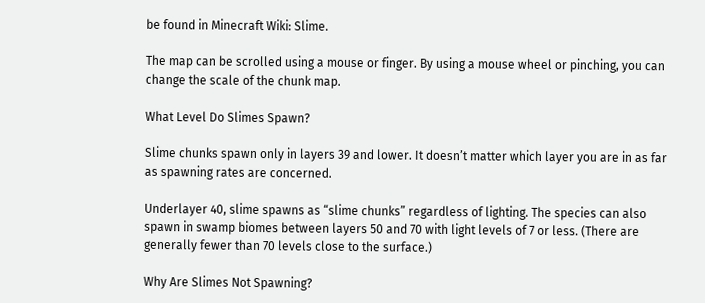be found in Minecraft Wiki: Slime.

The map can be scrolled using a mouse or finger. By using a mouse wheel or pinching, you can change the scale of the chunk map.

What Level Do Slimes Spawn?

Slime chunks spawn only in layers 39 and lower. It doesn’t matter which layer you are in as far as spawning rates are concerned.

Underlayer 40, slime spawns as “slime chunks” regardless of lighting. The species can also spawn in swamp biomes between layers 50 and 70 with light levels of 7 or less. (There are generally fewer than 70 levels close to the surface.)

Why Are Slimes Not Spawning?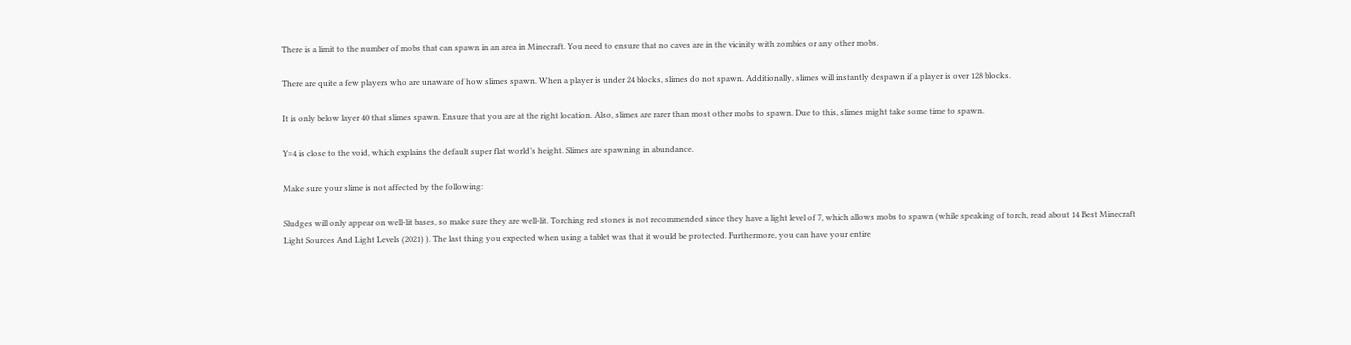There is a limit to the number of mobs that can spawn in an area in Minecraft. You need to ensure that no caves are in the vicinity with zombies or any other mobs.

There are quite a few players who are unaware of how slimes spawn. When a player is under 24 blocks, slimes do not spawn. Additionally, slimes will instantly despawn if a player is over 128 blocks.

It is only below layer 40 that slimes spawn. Ensure that you are at the right location. Also, slimes are rarer than most other mobs to spawn. Due to this, slimes might take some time to spawn.

Y=4 is close to the void, which explains the default super flat world’s height. Slimes are spawning in abundance.

Make sure your slime is not affected by the following:

Sludges will only appear on well-lit bases, so make sure they are well-lit. Torching red stones is not recommended since they have a light level of 7, which allows mobs to spawn (while speaking of torch, read about 14 Best Minecraft Light Sources And Light Levels (2021) ). The last thing you expected when using a tablet was that it would be protected. Furthermore, you can have your entire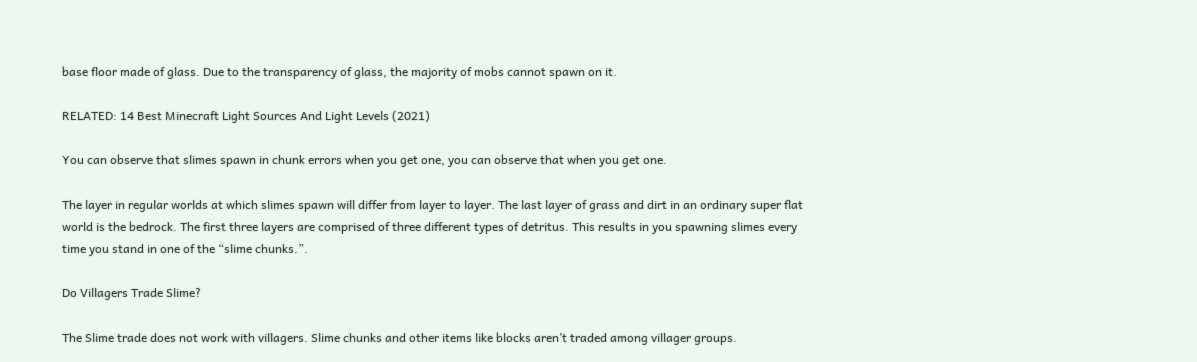base floor made of glass. Due to the transparency of glass, the majority of mobs cannot spawn on it.

RELATED: 14 Best Minecraft Light Sources And Light Levels (2021)

You can observe that slimes spawn in chunk errors when you get one, you can observe that when you get one.

The layer in regular worlds at which slimes spawn will differ from layer to layer. The last layer of grass and dirt in an ordinary super flat world is the bedrock. The first three layers are comprised of three different types of detritus. This results in you spawning slimes every time you stand in one of the “slime chunks.”.

Do Villagers Trade Slime?

The Slime trade does not work with villagers. Slime chunks and other items like blocks aren’t traded among villager groups.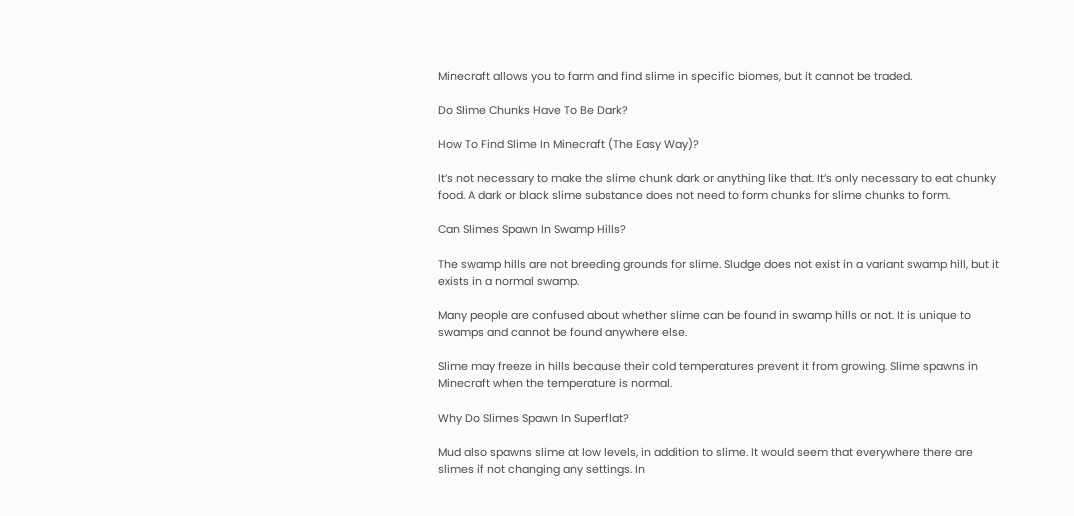Minecraft allows you to farm and find slime in specific biomes, but it cannot be traded.

Do Slime Chunks Have To Be Dark?

How To Find Slime In Minecraft (The Easy Way)?

It’s not necessary to make the slime chunk dark or anything like that. It’s only necessary to eat chunky food. A dark or black slime substance does not need to form chunks for slime chunks to form.

Can Slimes Spawn In Swamp Hills?

The swamp hills are not breeding grounds for slime. Sludge does not exist in a variant swamp hill, but it exists in a normal swamp.

Many people are confused about whether slime can be found in swamp hills or not. It is unique to swamps and cannot be found anywhere else.

Slime may freeze in hills because their cold temperatures prevent it from growing. Slime spawns in Minecraft when the temperature is normal.

Why Do Slimes Spawn In Superflat?

Mud also spawns slime at low levels, in addition to slime. It would seem that everywhere there are slimes if not changing any settings. In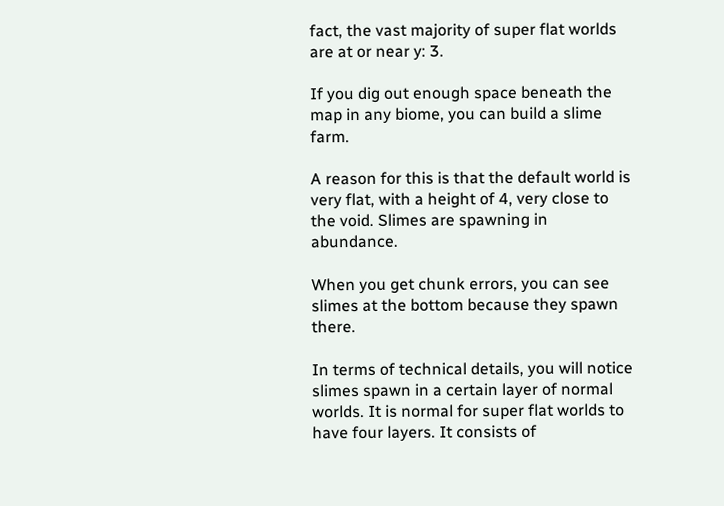fact, the vast majority of super flat worlds are at or near y: 3.

If you dig out enough space beneath the map in any biome, you can build a slime farm.

A reason for this is that the default world is very flat, with a height of 4, very close to the void. Slimes are spawning in abundance.

When you get chunk errors, you can see slimes at the bottom because they spawn there.

In terms of technical details, you will notice slimes spawn in a certain layer of normal worlds. It is normal for super flat worlds to have four layers. It consists of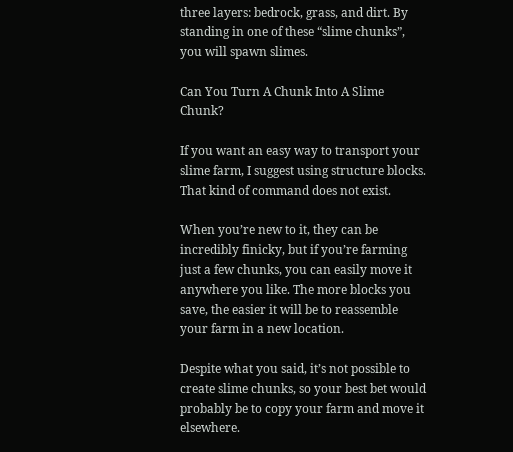three layers: bedrock, grass, and dirt. By standing in one of these “slime chunks”, you will spawn slimes.

Can You Turn A Chunk Into A Slime Chunk?

If you want an easy way to transport your slime farm, I suggest using structure blocks. That kind of command does not exist.

When you’re new to it, they can be incredibly finicky, but if you’re farming just a few chunks, you can easily move it anywhere you like. The more blocks you save, the easier it will be to reassemble your farm in a new location.

Despite what you said, it’s not possible to create slime chunks, so your best bet would probably be to copy your farm and move it elsewhere.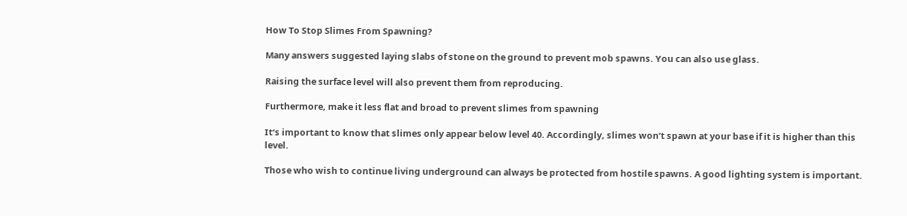How To Stop Slimes From Spawning?

Many answers suggested laying slabs of stone on the ground to prevent mob spawns. You can also use glass.

Raising the surface level will also prevent them from reproducing.

Furthermore, make it less flat and broad to prevent slimes from spawning

It’s important to know that slimes only appear below level 40. Accordingly, slimes won’t spawn at your base if it is higher than this level.

Those who wish to continue living underground can always be protected from hostile spawns. A good lighting system is important.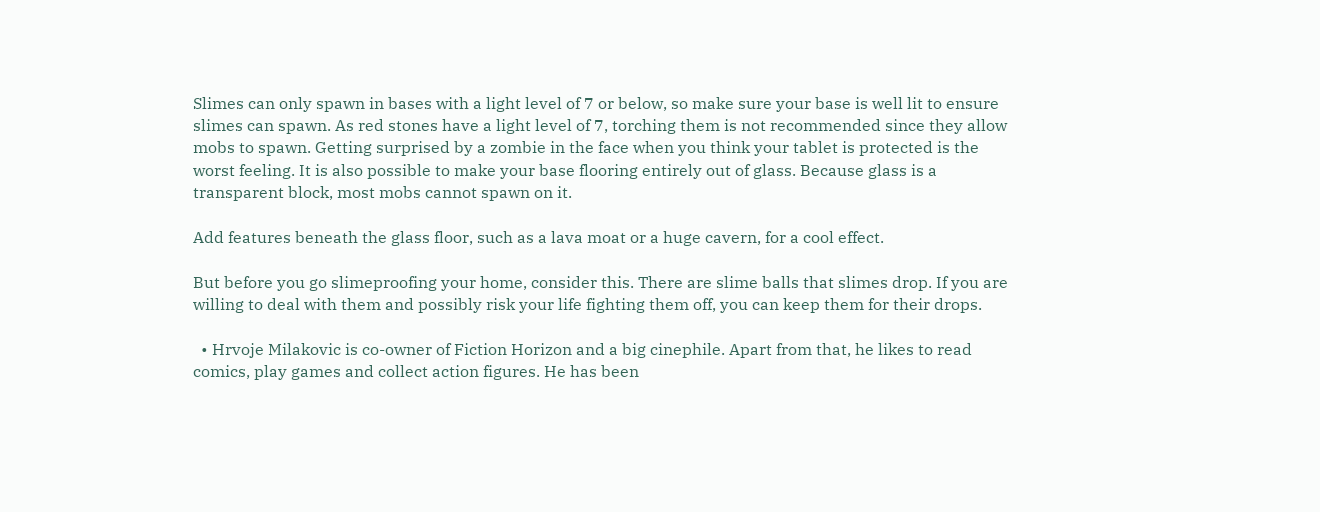Slimes can only spawn in bases with a light level of 7 or below, so make sure your base is well lit to ensure slimes can spawn. As red stones have a light level of 7, torching them is not recommended since they allow mobs to spawn. Getting surprised by a zombie in the face when you think your tablet is protected is the worst feeling. It is also possible to make your base flooring entirely out of glass. Because glass is a transparent block, most mobs cannot spawn on it.

Add features beneath the glass floor, such as a lava moat or a huge cavern, for a cool effect.

But before you go slimeproofing your home, consider this. There are slime balls that slimes drop. If you are willing to deal with them and possibly risk your life fighting them off, you can keep them for their drops.

  • Hrvoje Milakovic is co-owner of Fiction Horizon and a big cinephile. Apart from that, he likes to read comics, play games and collect action figures. He has been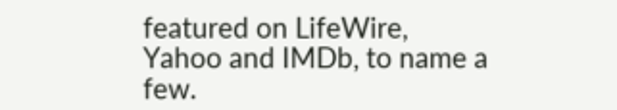featured on LifeWire, Yahoo and IMDb, to name a few.